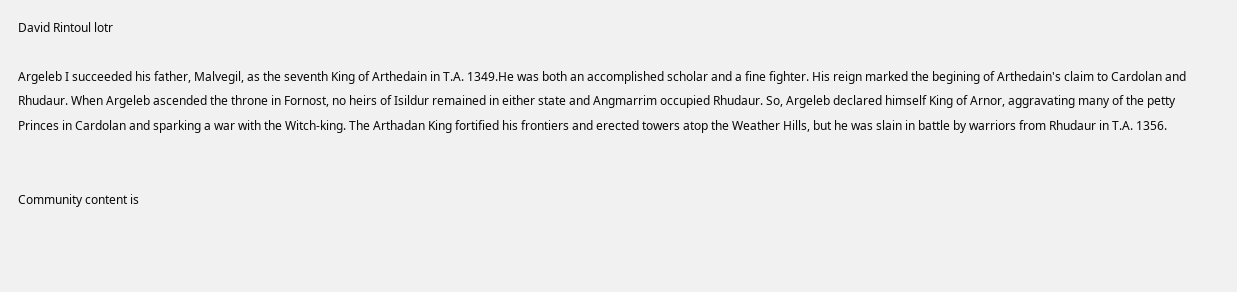David Rintoul lotr

Argeleb I succeeded his father, Malvegil, as the seventh King of Arthedain in T.A. 1349.He was both an accomplished scholar and a fine fighter. His reign marked the begining of Arthedain's claim to Cardolan and Rhudaur. When Argeleb ascended the throne in Fornost, no heirs of Isildur remained in either state and Angmarrim occupied Rhudaur. So, Argeleb declared himself King of Arnor, aggravating many of the petty Princes in Cardolan and sparking a war with the Witch-king. The Arthadan King fortified his frontiers and erected towers atop the Weather Hills, but he was slain in battle by warriors from Rhudaur in T.A. 1356.


Community content is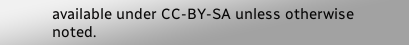available under CC-BY-SA unless otherwise noted.